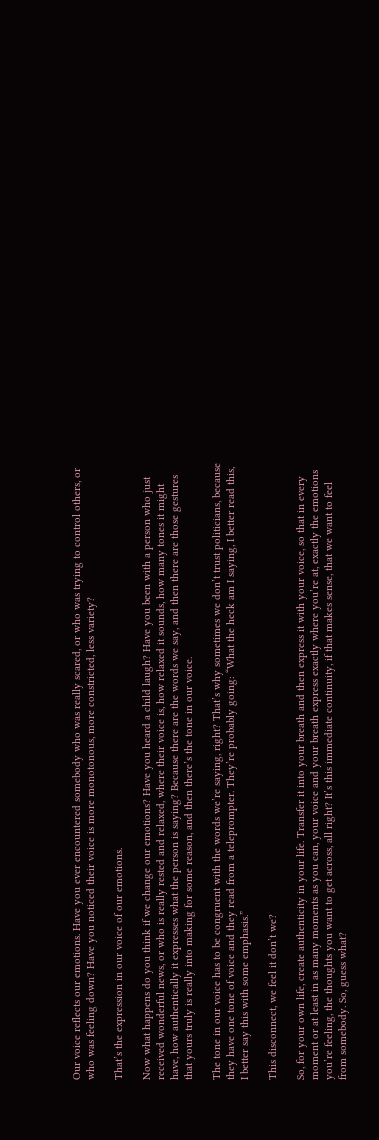Our voice reflects our emotions. Have you ever encountered somebody who was really scared, or who was trying to control others, or who was feeling down? Have you noticed their voice is more monotonous, more constricted, less variety?

That’s the expression in our voice of our emotions.

Now what happens do you think if we change our emotions? Have you heard a child laugh? Have you been with a person who just received wonderful news, or who is really rested and relaxed, where their voice is, how relaxed it sounds, how many tones it might have, how authentically it expresses what the person is saying? Because there are the words we say, and then there are those gestures that yours truly is really into making for some reason, and then there’s the tone in our voice.

The tone in our voice has to be congruent with the words we’re saying, right? That’s why sometimes we don’t trust politicians, because they have one tone of voice and they read from a teleprompter. They’re probably going: “What the heck am I saying, I better read this, I better say this with some emphasis.”

This disconnect, we feel it don’t we?

So, for your own life, create authenticity in your life. Transfer it into your breath and then express it with your voice, so that in every moment or at least in as many moments as you can, your voice and your breath express exactly where you’re at, exactly the emotions you’re feeling, the thoughts you want to get across, all right? It’s this immediate continuity, if that makes sense, that we want to feel from somebody. So, guess what?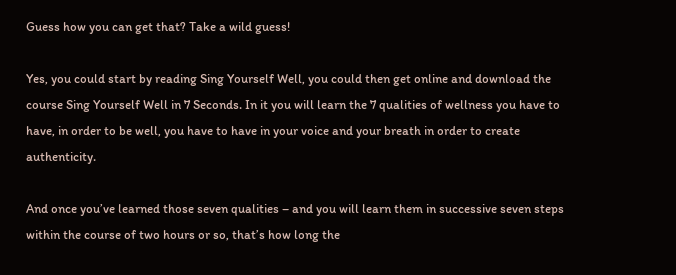Guess how you can get that? Take a wild guess!

Yes, you could start by reading Sing Yourself Well, you could then get online and download the course Sing Yourself Well in 7 Seconds. In it you will learn the 7 qualities of wellness you have to have, in order to be well, you have to have in your voice and your breath in order to create authenticity.

And once you’ve learned those seven qualities – and you will learn them in successive seven steps within the course of two hours or so, that’s how long the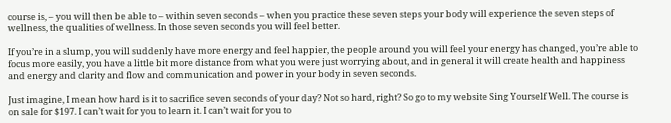course is, – you will then be able to – within seven seconds – when you practice these seven steps your body will experience the seven steps of wellness, the qualities of wellness. In those seven seconds you will feel better.

If you’re in a slump, you will suddenly have more energy and feel happier, the people around you will feel your energy has changed, you’re able to focus more easily, you have a little bit more distance from what you were just worrying about, and in general it will create health and happiness and energy and clarity and flow and communication and power in your body in seven seconds.

Just imagine, I mean how hard is it to sacrifice seven seconds of your day? Not so hard, right? So go to my website Sing Yourself Well. The course is on sale for $197. I can’t wait for you to learn it. I can’t wait for you to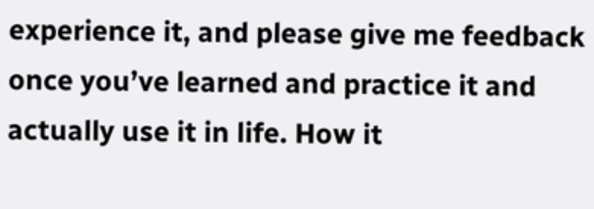experience it, and please give me feedback once you’ve learned and practice it and actually use it in life. How it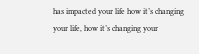has impacted your life how it’s changing your life, how it’s changing your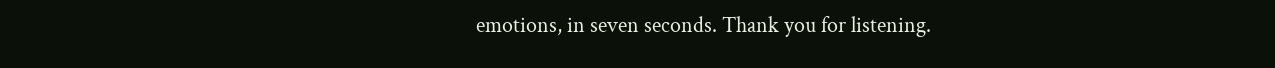emotions, in seven seconds. Thank you for listening.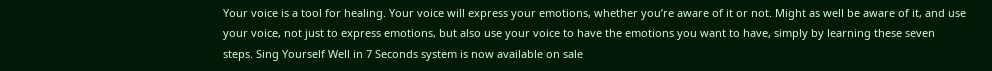Your voice is a tool for healing. Your voice will express your emotions, whether you’re aware of it or not. Might as well be aware of it, and use your voice, not just to express emotions, but also use your voice to have the emotions you want to have, simply by learning these seven steps. Sing Yourself Well in 7 Seconds system is now available on sale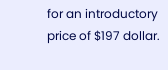for an introductory price of $197 dollar.